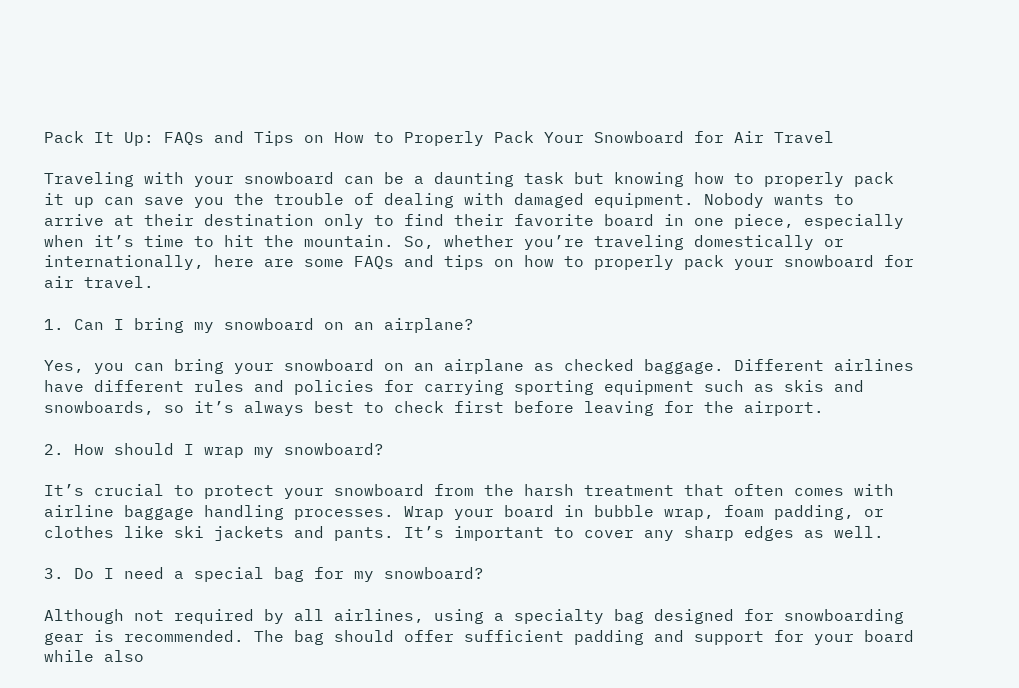Pack It Up: FAQs and Tips on How to Properly Pack Your Snowboard for Air Travel

Traveling with your snowboard can be a daunting task but knowing how to properly pack it up can save you the trouble of dealing with damaged equipment. Nobody wants to arrive at their destination only to find their favorite board in one piece, especially when it’s time to hit the mountain. So, whether you’re traveling domestically or internationally, here are some FAQs and tips on how to properly pack your snowboard for air travel.

1. Can I bring my snowboard on an airplane?

Yes, you can bring your snowboard on an airplane as checked baggage. Different airlines have different rules and policies for carrying sporting equipment such as skis and snowboards, so it’s always best to check first before leaving for the airport.

2. How should I wrap my snowboard?

It’s crucial to protect your snowboard from the harsh treatment that often comes with airline baggage handling processes. Wrap your board in bubble wrap, foam padding, or clothes like ski jackets and pants. It’s important to cover any sharp edges as well.

3. Do I need a special bag for my snowboard?

Although not required by all airlines, using a specialty bag designed for snowboarding gear is recommended. The bag should offer sufficient padding and support for your board while also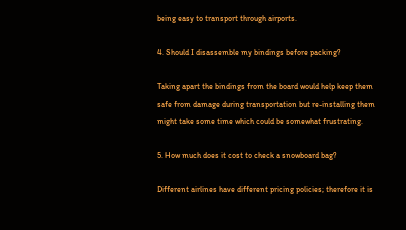being easy to transport through airports.

4. Should I disassemble my bindings before packing?

Taking apart the bindings from the board would help keep them safe from damage during transportation but re-installing them might take some time which could be somewhat frustrating.

5. How much does it cost to check a snowboard bag?

Different airlines have different pricing policies; therefore it is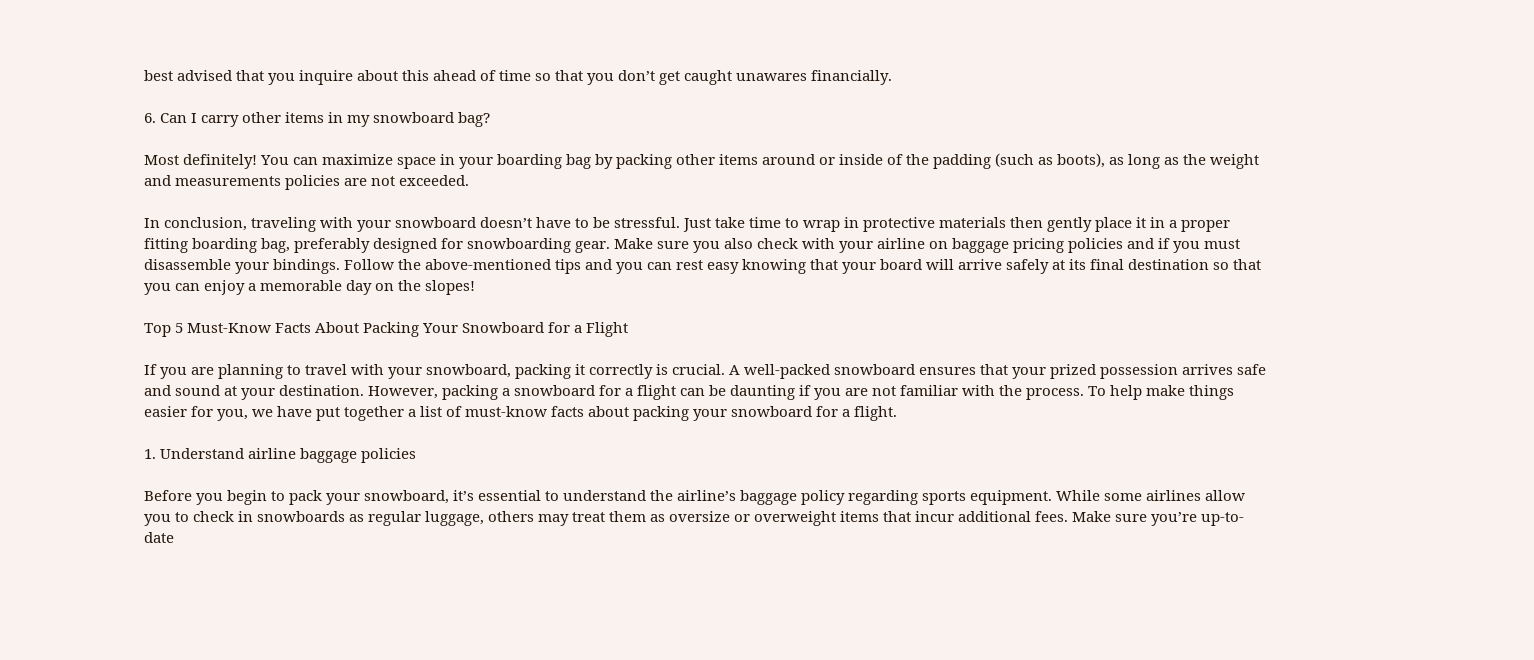best advised that you inquire about this ahead of time so that you don’t get caught unawares financially.

6. Can I carry other items in my snowboard bag?

Most definitely! You can maximize space in your boarding bag by packing other items around or inside of the padding (such as boots), as long as the weight and measurements policies are not exceeded.

In conclusion, traveling with your snowboard doesn’t have to be stressful. Just take time to wrap in protective materials then gently place it in a proper fitting boarding bag, preferably designed for snowboarding gear. Make sure you also check with your airline on baggage pricing policies and if you must disassemble your bindings. Follow the above-mentioned tips and you can rest easy knowing that your board will arrive safely at its final destination so that you can enjoy a memorable day on the slopes!

Top 5 Must-Know Facts About Packing Your Snowboard for a Flight

If you are planning to travel with your snowboard, packing it correctly is crucial. A well-packed snowboard ensures that your prized possession arrives safe and sound at your destination. However, packing a snowboard for a flight can be daunting if you are not familiar with the process. To help make things easier for you, we have put together a list of must-know facts about packing your snowboard for a flight.

1. Understand airline baggage policies

Before you begin to pack your snowboard, it’s essential to understand the airline’s baggage policy regarding sports equipment. While some airlines allow you to check in snowboards as regular luggage, others may treat them as oversize or overweight items that incur additional fees. Make sure you’re up-to-date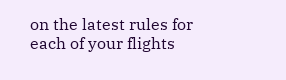on the latest rules for each of your flights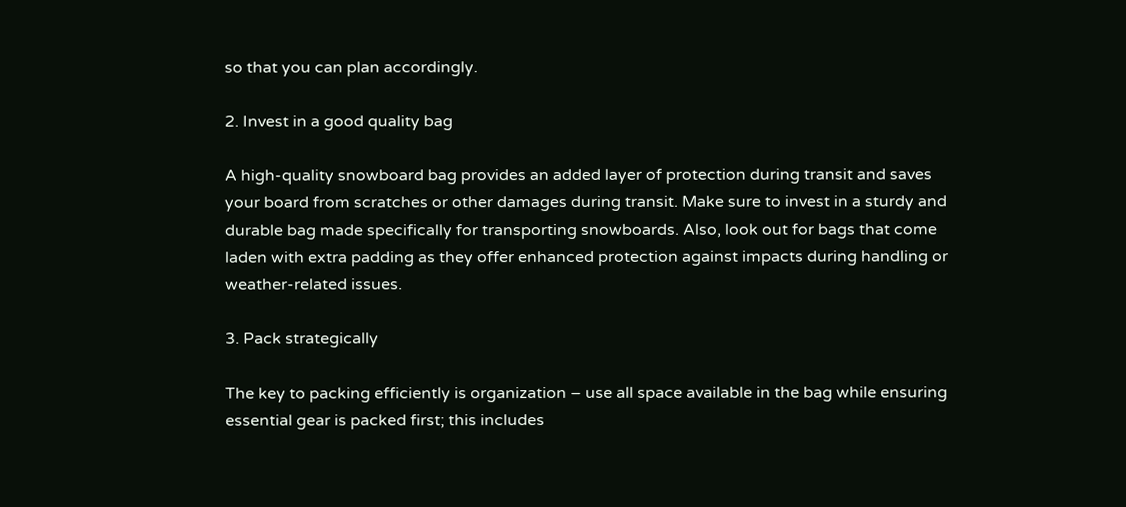so that you can plan accordingly.

2. Invest in a good quality bag

A high-quality snowboard bag provides an added layer of protection during transit and saves your board from scratches or other damages during transit. Make sure to invest in a sturdy and durable bag made specifically for transporting snowboards. Also, look out for bags that come laden with extra padding as they offer enhanced protection against impacts during handling or weather-related issues.

3. Pack strategically

The key to packing efficiently is organization – use all space available in the bag while ensuring essential gear is packed first; this includes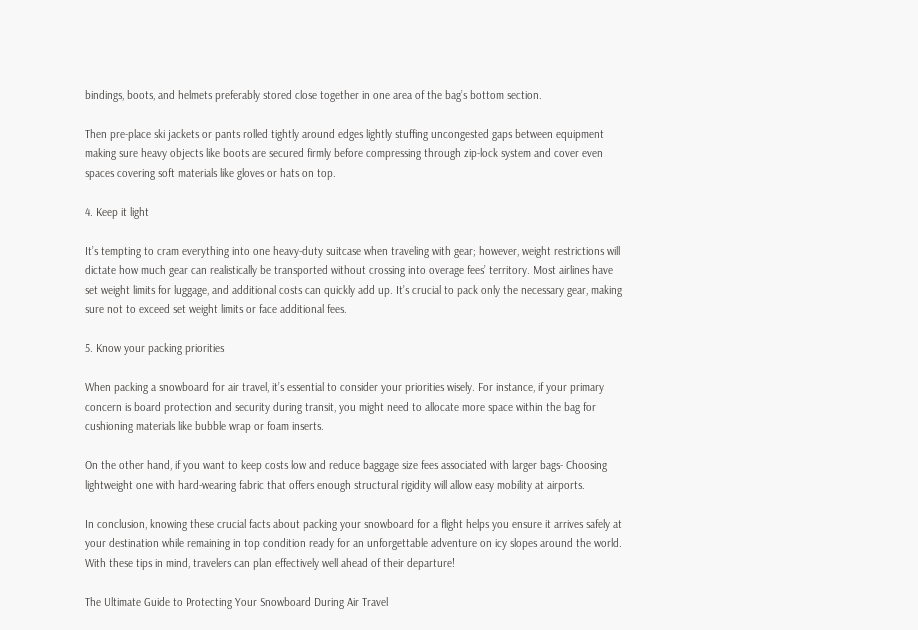bindings, boots, and helmets preferably stored close together in one area of the bag’s bottom section.

Then pre-place ski jackets or pants rolled tightly around edges lightly stuffing uncongested gaps between equipment making sure heavy objects like boots are secured firmly before compressing through zip-lock system and cover even spaces covering soft materials like gloves or hats on top.

4. Keep it light

It’s tempting to cram everything into one heavy-duty suitcase when traveling with gear; however, weight restrictions will dictate how much gear can realistically be transported without crossing into overage fees’ territory. Most airlines have set weight limits for luggage, and additional costs can quickly add up. It’s crucial to pack only the necessary gear, making sure not to exceed set weight limits or face additional fees.

5. Know your packing priorities

When packing a snowboard for air travel, it’s essential to consider your priorities wisely. For instance, if your primary concern is board protection and security during transit, you might need to allocate more space within the bag for cushioning materials like bubble wrap or foam inserts.

On the other hand, if you want to keep costs low and reduce baggage size fees associated with larger bags- Choosing lightweight one with hard-wearing fabric that offers enough structural rigidity will allow easy mobility at airports.

In conclusion, knowing these crucial facts about packing your snowboard for a flight helps you ensure it arrives safely at your destination while remaining in top condition ready for an unforgettable adventure on icy slopes around the world. With these tips in mind, travelers can plan effectively well ahead of their departure!

The Ultimate Guide to Protecting Your Snowboard During Air Travel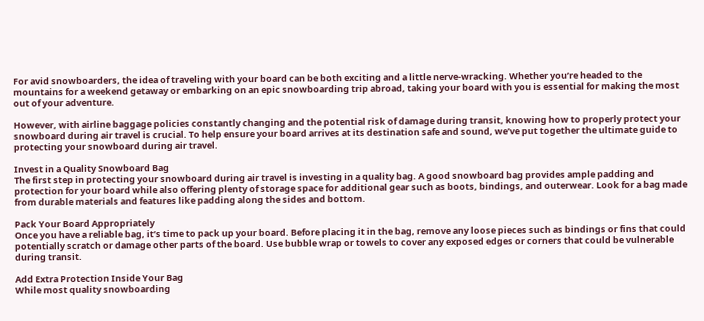For avid snowboarders, the idea of traveling with your board can be both exciting and a little nerve-wracking. Whether you’re headed to the mountains for a weekend getaway or embarking on an epic snowboarding trip abroad, taking your board with you is essential for making the most out of your adventure.

However, with airline baggage policies constantly changing and the potential risk of damage during transit, knowing how to properly protect your snowboard during air travel is crucial. To help ensure your board arrives at its destination safe and sound, we’ve put together the ultimate guide to protecting your snowboard during air travel.

Invest in a Quality Snowboard Bag
The first step in protecting your snowboard during air travel is investing in a quality bag. A good snowboard bag provides ample padding and protection for your board while also offering plenty of storage space for additional gear such as boots, bindings, and outerwear. Look for a bag made from durable materials and features like padding along the sides and bottom.

Pack Your Board Appropriately
Once you have a reliable bag, it’s time to pack up your board. Before placing it in the bag, remove any loose pieces such as bindings or fins that could potentially scratch or damage other parts of the board. Use bubble wrap or towels to cover any exposed edges or corners that could be vulnerable during transit.

Add Extra Protection Inside Your Bag
While most quality snowboarding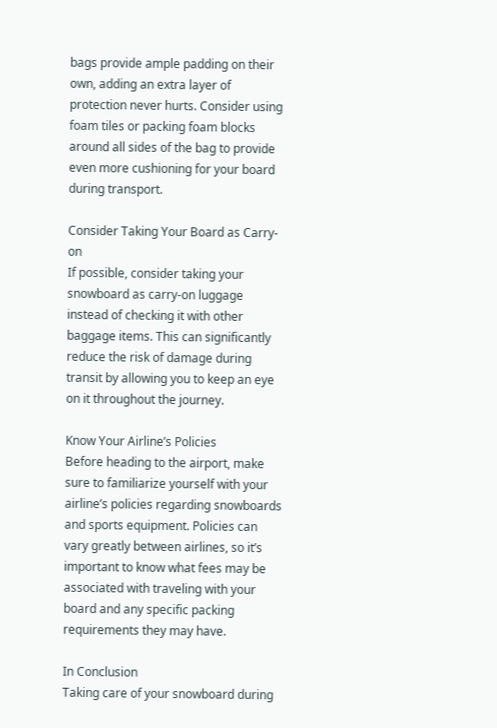bags provide ample padding on their own, adding an extra layer of protection never hurts. Consider using foam tiles or packing foam blocks around all sides of the bag to provide even more cushioning for your board during transport.

Consider Taking Your Board as Carry-on
If possible, consider taking your snowboard as carry-on luggage instead of checking it with other baggage items. This can significantly reduce the risk of damage during transit by allowing you to keep an eye on it throughout the journey.

Know Your Airline’s Policies
Before heading to the airport, make sure to familiarize yourself with your airline’s policies regarding snowboards and sports equipment. Policies can vary greatly between airlines, so it’s important to know what fees may be associated with traveling with your board and any specific packing requirements they may have.

In Conclusion
Taking care of your snowboard during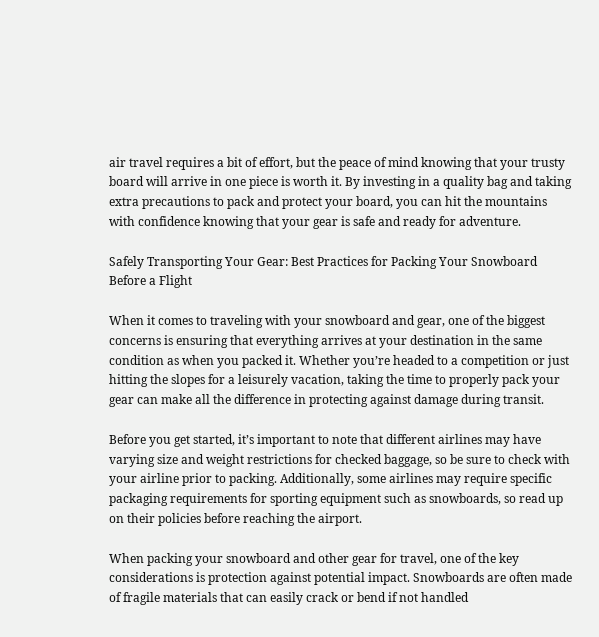air travel requires a bit of effort, but the peace of mind knowing that your trusty board will arrive in one piece is worth it. By investing in a quality bag and taking extra precautions to pack and protect your board, you can hit the mountains with confidence knowing that your gear is safe and ready for adventure.

Safely Transporting Your Gear: Best Practices for Packing Your Snowboard Before a Flight

When it comes to traveling with your snowboard and gear, one of the biggest concerns is ensuring that everything arrives at your destination in the same condition as when you packed it. Whether you’re headed to a competition or just hitting the slopes for a leisurely vacation, taking the time to properly pack your gear can make all the difference in protecting against damage during transit.

Before you get started, it’s important to note that different airlines may have varying size and weight restrictions for checked baggage, so be sure to check with your airline prior to packing. Additionally, some airlines may require specific packaging requirements for sporting equipment such as snowboards, so read up on their policies before reaching the airport.

When packing your snowboard and other gear for travel, one of the key considerations is protection against potential impact. Snowboards are often made of fragile materials that can easily crack or bend if not handled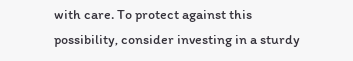with care. To protect against this possibility, consider investing in a sturdy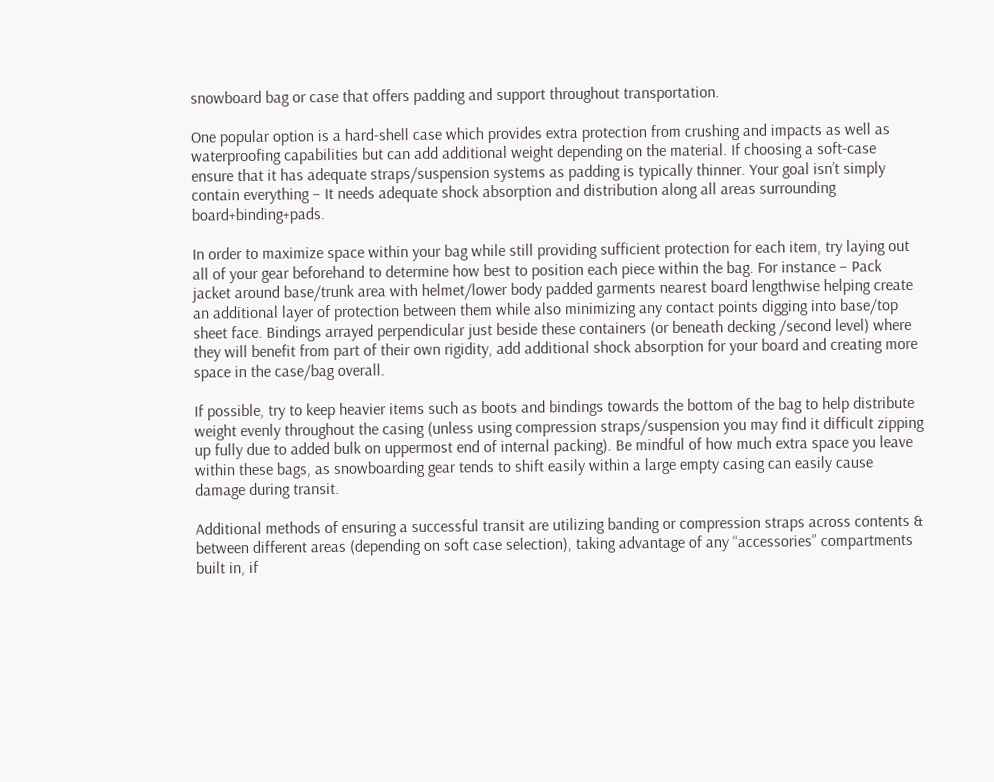snowboard bag or case that offers padding and support throughout transportation.

One popular option is a hard-shell case which provides extra protection from crushing and impacts as well as waterproofing capabilities but can add additional weight depending on the material. If choosing a soft-case ensure that it has adequate straps/suspension systems as padding is typically thinner. Your goal isn’t simply contain everything – It needs adequate shock absorption and distribution along all areas surrounding board+binding+pads.

In order to maximize space within your bag while still providing sufficient protection for each item, try laying out all of your gear beforehand to determine how best to position each piece within the bag. For instance – Pack jacket around base/trunk area with helmet/lower body padded garments nearest board lengthwise helping create an additional layer of protection between them while also minimizing any contact points digging into base/top sheet face. Bindings arrayed perpendicular just beside these containers (or beneath decking /second level) where they will benefit from part of their own rigidity, add additional shock absorption for your board and creating more space in the case/bag overall.

If possible, try to keep heavier items such as boots and bindings towards the bottom of the bag to help distribute weight evenly throughout the casing (unless using compression straps/suspension you may find it difficult zipping up fully due to added bulk on uppermost end of internal packing). Be mindful of how much extra space you leave within these bags, as snowboarding gear tends to shift easily within a large empty casing can easily cause damage during transit.

Additional methods of ensuring a successful transit are utilizing banding or compression straps across contents & between different areas (depending on soft case selection), taking advantage of any “accessories” compartments built in, if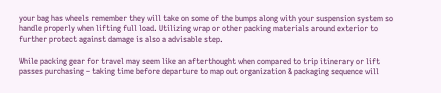your bag has wheels remember they will take on some of the bumps along with your suspension system so handle properly when lifting full load. Utilizing wrap or other packing materials around exterior to further protect against damage is also a advisable step.

While packing gear for travel may seem like an afterthought when compared to trip itinerary or lift passes purchasing – taking time before departure to map out organization & packaging sequence will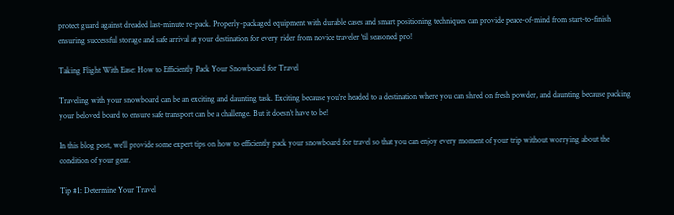protect guard against dreaded last-minute re-pack. Properly-packaged equipment with durable cases and smart positioning techniques can provide peace-of-mind from start-to-finish ensuring successful storage and safe arrival at your destination for every rider from novice traveler ‘til seasoned pro!

Taking Flight With Ease: How to Efficiently Pack Your Snowboard for Travel

Traveling with your snowboard can be an exciting and daunting task. Exciting because you’re headed to a destination where you can shred on fresh powder, and daunting because packing your beloved board to ensure safe transport can be a challenge. But it doesn’t have to be!

In this blog post, we’ll provide some expert tips on how to efficiently pack your snowboard for travel so that you can enjoy every moment of your trip without worrying about the condition of your gear.

Tip #1: Determine Your Travel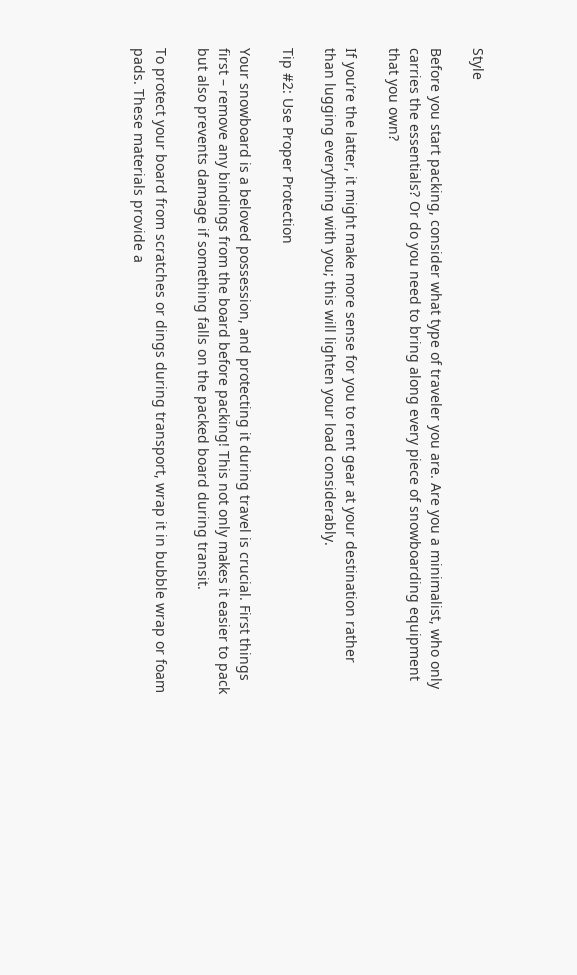Style

Before you start packing, consider what type of traveler you are. Are you a minimalist, who only carries the essentials? Or do you need to bring along every piece of snowboarding equipment that you own?

If you’re the latter, it might make more sense for you to rent gear at your destination rather than lugging everything with you; this will lighten your load considerably.

Tip #2: Use Proper Protection

Your snowboard is a beloved possession, and protecting it during travel is crucial. First things first – remove any bindings from the board before packing! This not only makes it easier to pack but also prevents damage if something falls on the packed board during transit.

To protect your board from scratches or dings during transport, wrap it in bubble wrap or foam pads. These materials provide a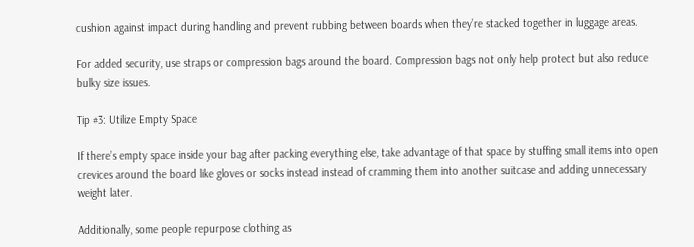cushion against impact during handling and prevent rubbing between boards when they’re stacked together in luggage areas.

For added security, use straps or compression bags around the board. Compression bags not only help protect but also reduce bulky size issues.

Tip #3: Utilize Empty Space

If there’s empty space inside your bag after packing everything else, take advantage of that space by stuffing small items into open crevices around the board like gloves or socks instead instead of cramming them into another suitcase and adding unnecessary weight later.

Additionally, some people repurpose clothing as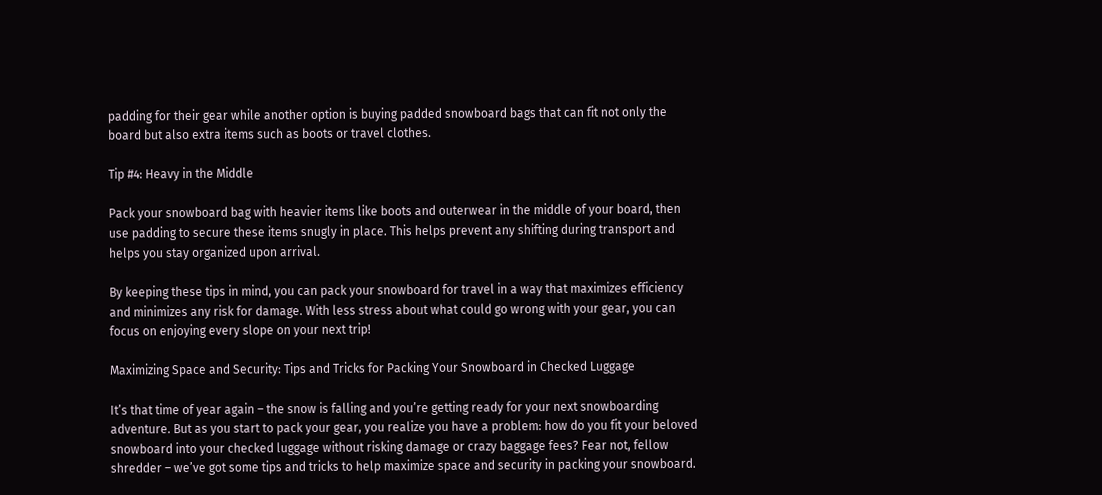padding for their gear while another option is buying padded snowboard bags that can fit not only the board but also extra items such as boots or travel clothes.

Tip #4: Heavy in the Middle

Pack your snowboard bag with heavier items like boots and outerwear in the middle of your board, then use padding to secure these items snugly in place. This helps prevent any shifting during transport and helps you stay organized upon arrival.

By keeping these tips in mind, you can pack your snowboard for travel in a way that maximizes efficiency and minimizes any risk for damage. With less stress about what could go wrong with your gear, you can focus on enjoying every slope on your next trip!

Maximizing Space and Security: Tips and Tricks for Packing Your Snowboard in Checked Luggage

It’s that time of year again – the snow is falling and you’re getting ready for your next snowboarding adventure. But as you start to pack your gear, you realize you have a problem: how do you fit your beloved snowboard into your checked luggage without risking damage or crazy baggage fees? Fear not, fellow shredder – we’ve got some tips and tricks to help maximize space and security in packing your snowboard.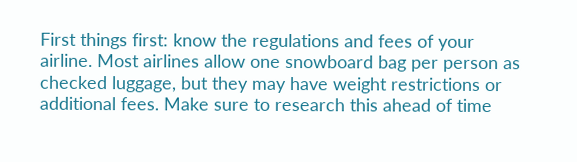First things first: know the regulations and fees of your airline. Most airlines allow one snowboard bag per person as checked luggage, but they may have weight restrictions or additional fees. Make sure to research this ahead of time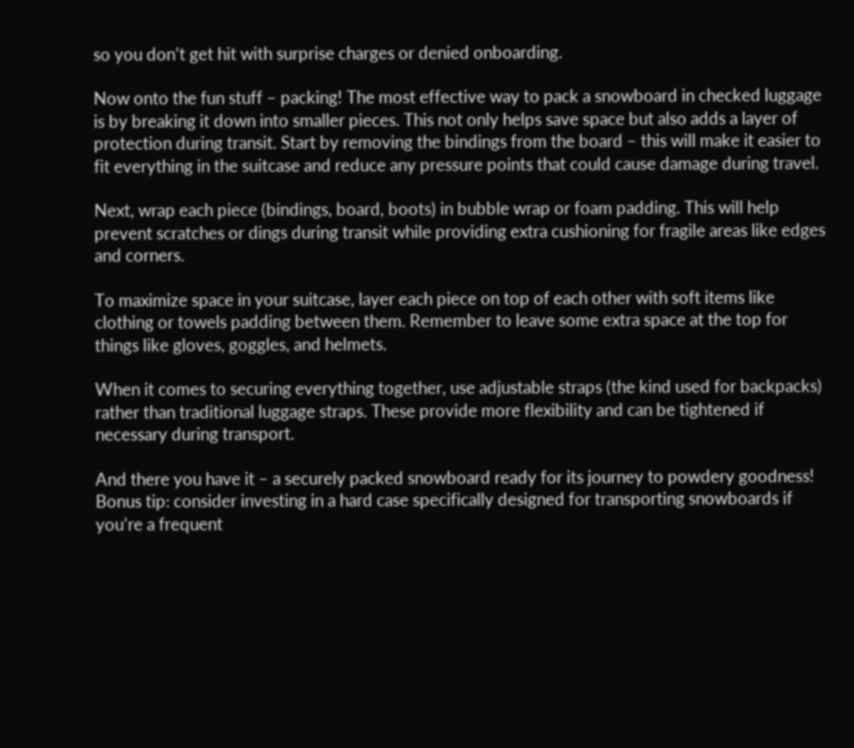so you don’t get hit with surprise charges or denied onboarding.

Now onto the fun stuff – packing! The most effective way to pack a snowboard in checked luggage is by breaking it down into smaller pieces. This not only helps save space but also adds a layer of protection during transit. Start by removing the bindings from the board – this will make it easier to fit everything in the suitcase and reduce any pressure points that could cause damage during travel.

Next, wrap each piece (bindings, board, boots) in bubble wrap or foam padding. This will help prevent scratches or dings during transit while providing extra cushioning for fragile areas like edges and corners.

To maximize space in your suitcase, layer each piece on top of each other with soft items like clothing or towels padding between them. Remember to leave some extra space at the top for things like gloves, goggles, and helmets.

When it comes to securing everything together, use adjustable straps (the kind used for backpacks) rather than traditional luggage straps. These provide more flexibility and can be tightened if necessary during transport.

And there you have it – a securely packed snowboard ready for its journey to powdery goodness! Bonus tip: consider investing in a hard case specifically designed for transporting snowboards if you’re a frequent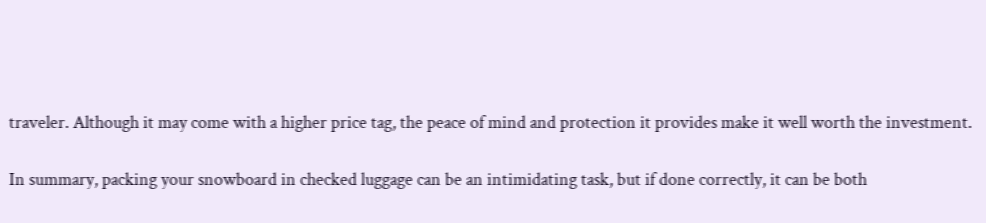traveler. Although it may come with a higher price tag, the peace of mind and protection it provides make it well worth the investment.

In summary, packing your snowboard in checked luggage can be an intimidating task, but if done correctly, it can be both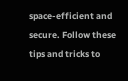space-efficient and secure. Follow these tips and tricks to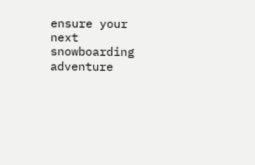ensure your next snowboarding adventure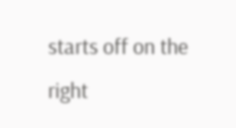starts off on the right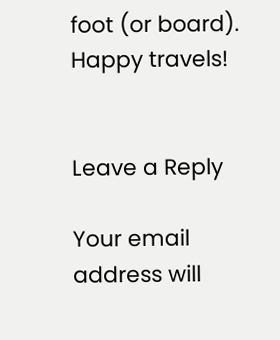foot (or board). Happy travels!


Leave a Reply

Your email address will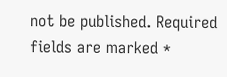not be published. Required fields are marked *